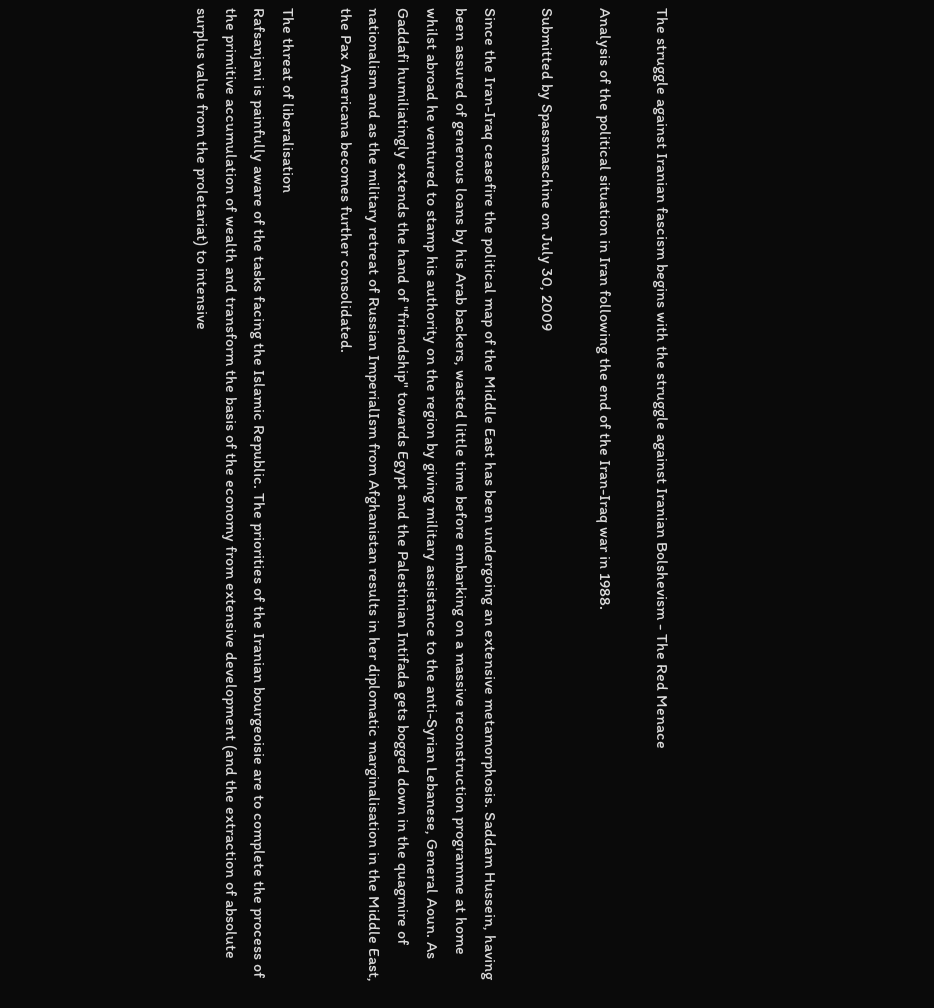The struggle against Iranian fascism begins with the struggle against Iranian Bolshevism - The Red Menace

Analysis of the political situation in Iran following the end of the Iran-Iraq war in 1988.

Submitted by Spassmaschine on July 30, 2009

Since the Iran-Iraq ceasefire the political map of the Middle East has been undergoing an extensive metamorphosis. Saddam Hussein, having been assured of generous loans by his Arab backers, wasted little time before embarking on a massive reconstruction programme at home whilst abroad he ventured to stamp his authority on the region by giving military assistance to the anti-Syrian Lebanese, General Aoun. As Gaddafi humiliatingly extends the hand of "friendship" towards Egypt and the Palestinian Intifada gets bogged down in the quagmire of nationalism and as the military retreat of Russian ImperialIsm from Afghanistan results in her diplomatic marginalisation in the Middle East, the Pax Americana becomes further consolidated.

The threat of liberalisation
Rafsanjani is painfully aware of the tasks facing the Islamic Republic. The priorities of the Iranian bourgeoisie are to complete the process of the primitive accumulation of wealth and transform the basis of the economy from extensive development (and the extraction of absolute surplus value from the proletariat) to intensive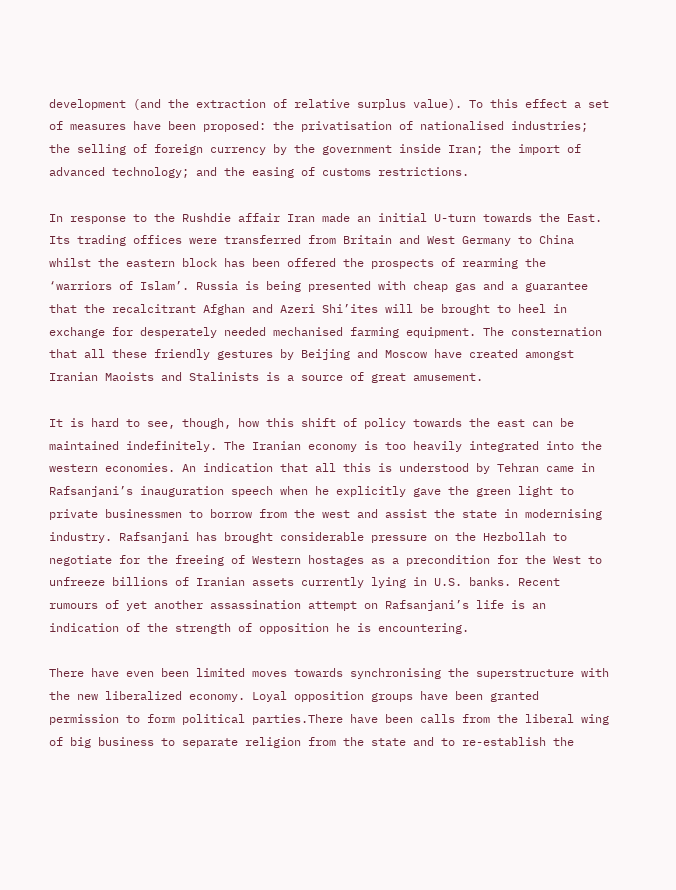development (and the extraction of relative surplus value). To this effect a set of measures have been proposed: the privatisation of nationalised industries; the selling of foreign currency by the government inside Iran; the import of advanced technology; and the easing of customs restrictions.

In response to the Rushdie affair Iran made an initial U-turn towards the East. Its trading offices were transferred from Britain and West Germany to China whilst the eastern block has been offered the prospects of rearming the ‘warriors of Islam’. Russia is being presented with cheap gas and a guarantee that the recalcitrant Afghan and Azeri Shi’ites will be brought to heel in exchange for desperately needed mechanised farming equipment. The consternation that all these friendly gestures by Beijing and Moscow have created amongst Iranian Maoists and Stalinists is a source of great amusement.

It is hard to see, though, how this shift of policy towards the east can be maintained indefinitely. The Iranian economy is too heavily integrated into the western economies. An indication that all this is understood by Tehran came in Rafsanjani’s inauguration speech when he explicitly gave the green light to private businessmen to borrow from the west and assist the state in modernising industry. Rafsanjani has brought considerable pressure on the Hezbollah to negotiate for the freeing of Western hostages as a precondition for the West to unfreeze billions of Iranian assets currently lying in U.S. banks. Recent rumours of yet another assassination attempt on Rafsanjani’s life is an indication of the strength of opposition he is encountering.

There have even been limited moves towards synchronising the superstructure with the new liberalized economy. Loyal opposition groups have been granted permission to form political parties.There have been calls from the liberal wing of big business to separate religion from the state and to re-establish the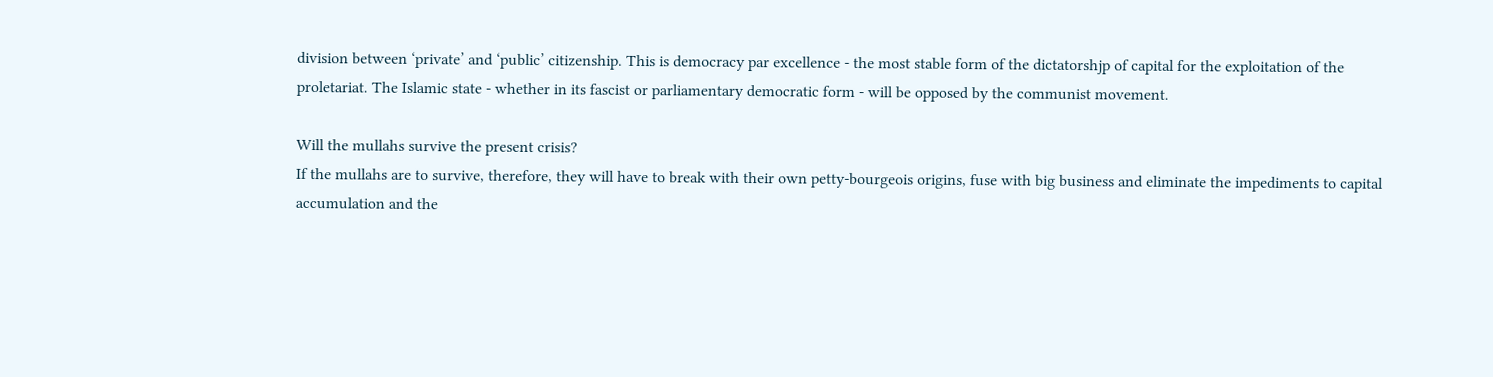division between ‘private’ and ‘public’ citizenship. This is democracy par excellence - the most stable form of the dictatorshjp of capital for the exploitation of the proletariat. The Islamic state - whether in its fascist or parliamentary democratic form - will be opposed by the communist movement.

Will the mullahs survive the present crisis?
If the mullahs are to survive, therefore, they will have to break with their own petty-bourgeois origins, fuse with big business and eliminate the impediments to capital accumulation and the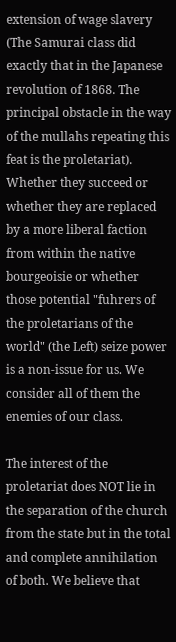extension of wage slavery (The Samurai class did exactly that in the Japanese revolution of 1868. The principal obstacle in the way of the mullahs repeating this feat is the proletariat). Whether they succeed or whether they are replaced by a more liberal faction from within the native bourgeoisie or whether those potential "fuhrers of the proletarians of the world" (the Left) seize power is a non-issue for us. We consider all of them the enemies of our class.

The interest of the proletariat does NOT lie in the separation of the church from the state but in the total and complete annihilation of both. We believe that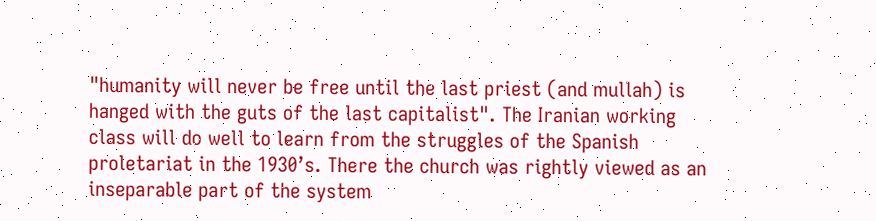"humanity will never be free until the last priest (and mullah) is hanged with the guts of the last capitalist". The Iranian working class will do well to learn from the struggles of the Spanish proletariat in the 1930’s. There the church was rightly viewed as an inseparable part of the system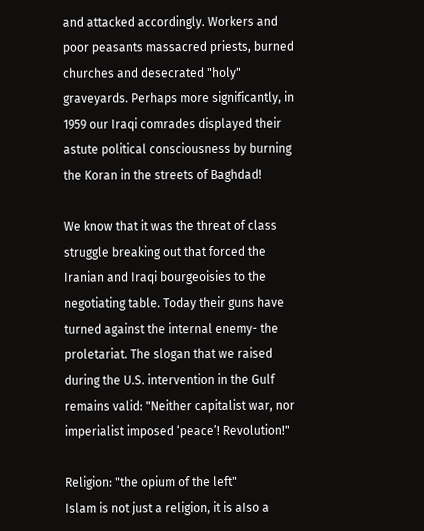and attacked accordingly. Workers and poor peasants massacred priests, burned churches and desecrated "holy" graveyards. Perhaps more significantly, in 1959 our Iraqi comrades displayed their astute political consciousness by burning the Koran in the streets of Baghdad!

We know that it was the threat of class struggle breaking out that forced the Iranian and Iraqi bourgeoisies to the negotiating table. Today their guns have turned against the internal enemy- the proletariat. The slogan that we raised during the U.S. intervention in the Gulf remains valid: "Neither capitalist war, nor imperialist imposed ‘peace’! Revolution!"

Religion: "the opium of the left"
Islam is not just a religion, it is aIso a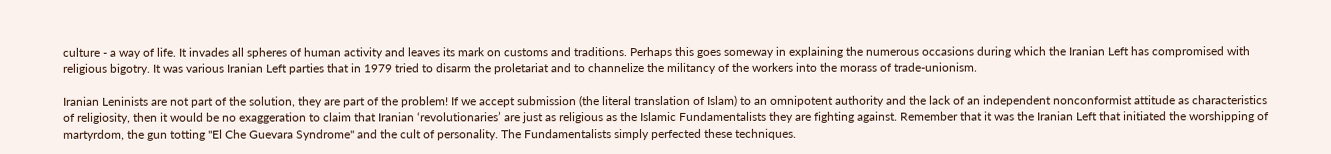culture - a way of life. It invades all spheres of human activity and leaves its mark on customs and traditions. Perhaps this goes someway in explaining the numerous occasions during which the Iranian Left has compromised with religious bigotry. It was various Iranian Left parties that in 1979 tried to disarm the proletariat and to channelize the militancy of the workers into the morass of trade-unionism.

Iranian Leninists are not part of the solution, they are part of the problem! If we accept submission (the literal translation of Islam) to an omnipotent authority and the lack of an independent nonconformist attitude as characteristics of religiosity, then it would be no exaggeration to claim that Iranian ‘revolutionaries’ are just as religious as the Islamic Fundamentalists they are fighting against. Remember that it was the Iranian Left that initiated the worshipping of martyrdom, the gun totting "El Che Guevara Syndrome" and the cult of personality. The Fundamentalists simply perfected these techniques.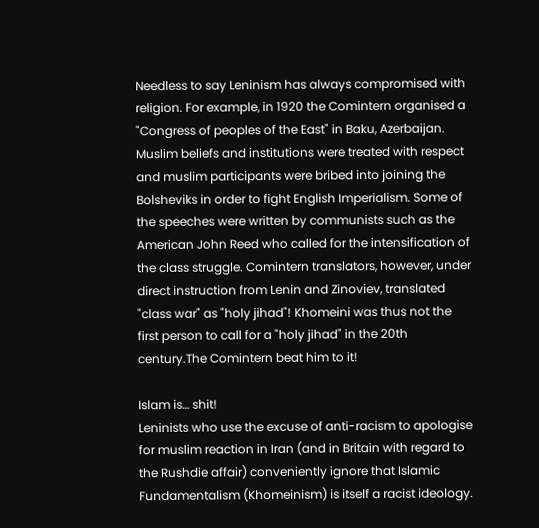Needless to say Leninism has always compromised with religion. For example, in 1920 the Comintern organised a "Congress of peoples of the East" in Baku, Azerbaijan. Muslim beliefs and institutions were treated with respect and muslim participants were bribed into joining the Bolsheviks in order to fight English Imperialism. Some of the speeches were written by communists such as the American John Reed who called for the intensification of the class struggle. Comintern translators, however, under direct instruction from Lenin and Zinoviev, translated "class war" as "holy jihad"! Khomeini was thus not the first person to call for a "holy jihad" in the 20th century.The Comintern beat him to it!

Islam is… shit!
Leninists who use the excuse of anti-racism to apologise for muslim reaction in Iran (and in Britain with regard to the Rushdie affair) conveniently ignore that Islamic Fundamentalism (Khomeinism) is itself a racist ideology.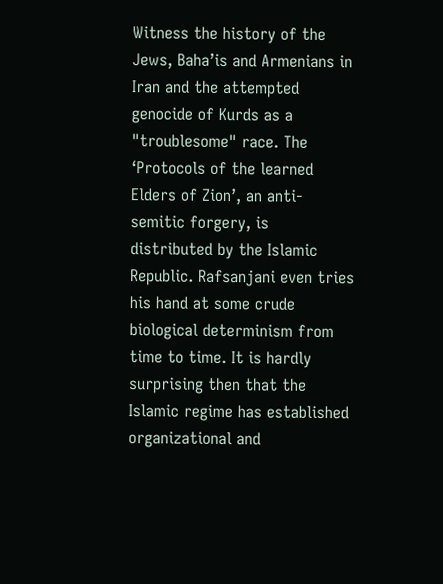Witness the history of the Jews, Baha’is and Armenians in Iran and the attempted genocide of Kurds as a "troublesome" race. The ‘Protocols of the learned Elders of Zion’, an anti-semitic forgery, is distributed by the Islamic Republic. Rafsanjani even tries his hand at some crude biological determinism from time to time. It is hardly surprising then that the Islamic regime has established organizational and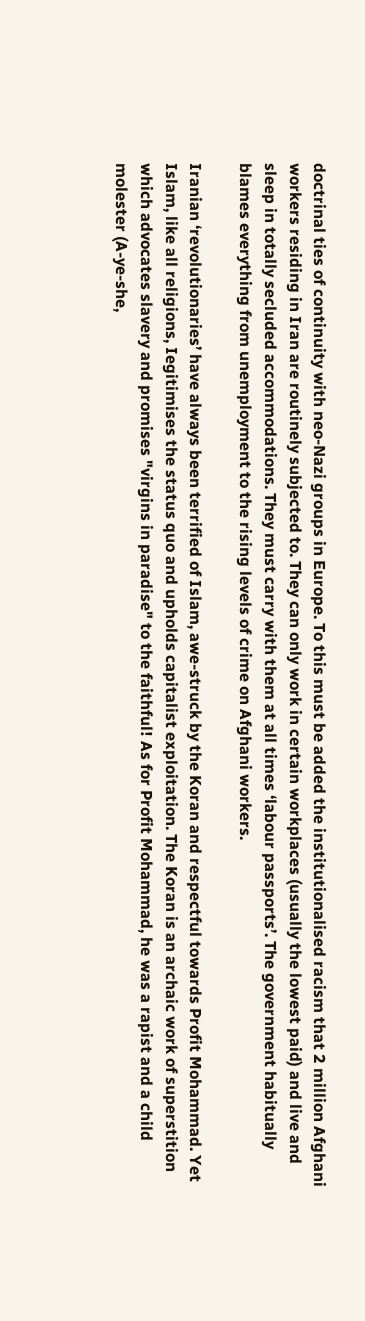doctrinal ties of continuity with neo-Nazi groups in Europe. To this must be added the institutionalised racism that 2 million Afghani workers residing in Iran are routinely subjected to. They can only work in certain workplaces (usually the lowest paid) and live and sleep in totally secluded accommodations. They must carry with them at all times ‘labour passports’. The government habitually blames everything from unemployment to the rising levels of crime on Afghani workers.

Iranian ‘revolutionaries’ have always been terrified of Islam, awe-struck by the Koran and respectful towards Profit Mohammad. Yet Islam, like all religions, Iegitimises the status quo and upholds capitalist exploitation. The Koran is an archaic work of superstition which advocates slavery and promises "virgins in paradise" to the faithful! As for Profit Mohammad, he was a rapist and a child molester (A-ye-she,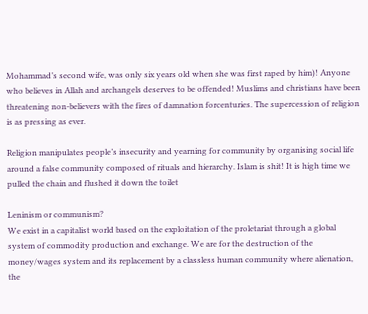Mohammad’s second wife, was only six years old when she was first raped by him)! Anyone who believes in Allah and archangels deserves to be offended! Muslims and christians have been threatening non-believers with the fires of damnation forcenturies. The supercession of religion is as pressing as ever.

Religion manipulates people’s insecurity and yearning for community by organising social life around a false community composed of rituals and hierarchy. Islam is shit! It is high time we pulled the chain and flushed it down the toilet

Leninism or communism?
We exist in a capitalist world based on the exploitation of the proletariat through a global system of commodity production and exchange. We are for the destruction of the money/wages system and its replacement by a classless human community where alienation, the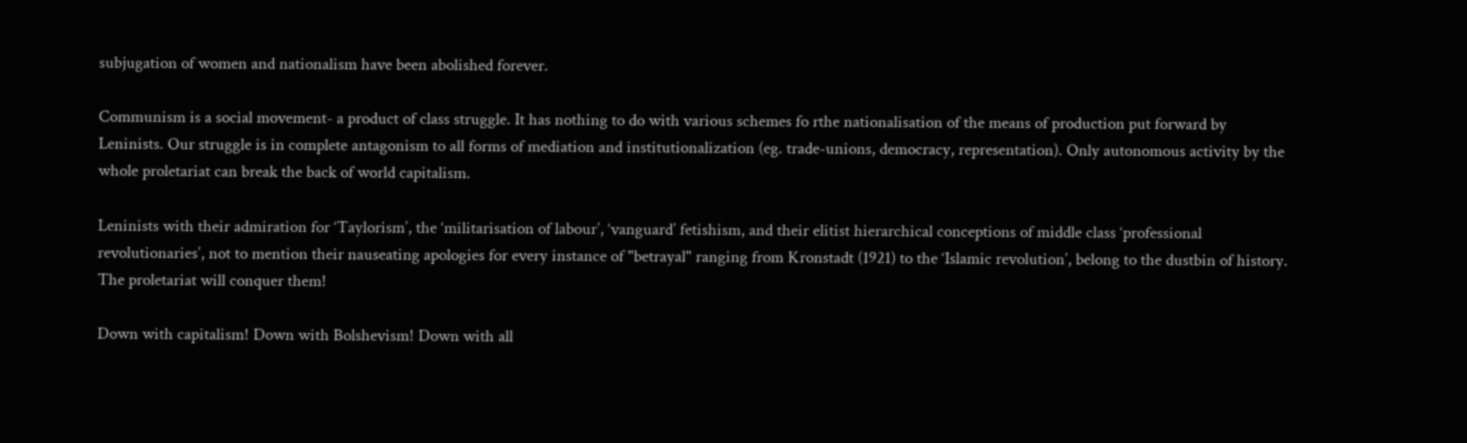subjugation of women and nationalism have been abolished forever.

Communism is a social movement- a product of class struggle. It has nothing to do with various schemes fo rthe nationalisation of the means of production put forward by Leninists. Our struggle is in complete antagonism to all forms of mediation and institutionalization (eg. trade-unions, democracy, representation). Only autonomous activity by the whole proletariat can break the back of world capitalism.

Leninists with their admiration for ‘Taylorism’, the ‘militarisation of labour’, ‘vanguard’ fetishism, and their elitist hierarchical conceptions of middle class ‘professional revolutionaries’, not to mention their nauseating apologies for every instance of "betrayal" ranging from Kronstadt (1921) to the ‘Islamic revolution’, belong to the dustbin of history. The proletariat will conquer them!

Down with capitalism! Down with Bolshevism! Down with all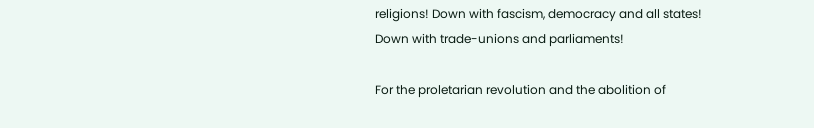religions! Down with fascism, democracy and all states! Down with trade-unions and parliaments!

For the proletarian revolution and the abolition of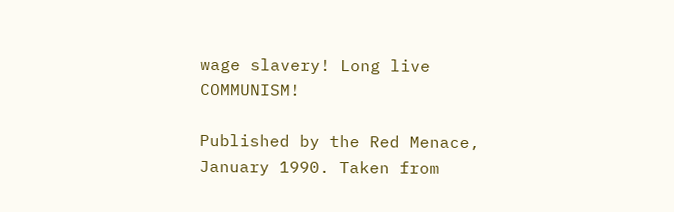wage slavery! Long live COMMUNISM!

Published by the Red Menace, January 1990. Taken from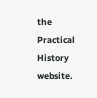the Practical History website.